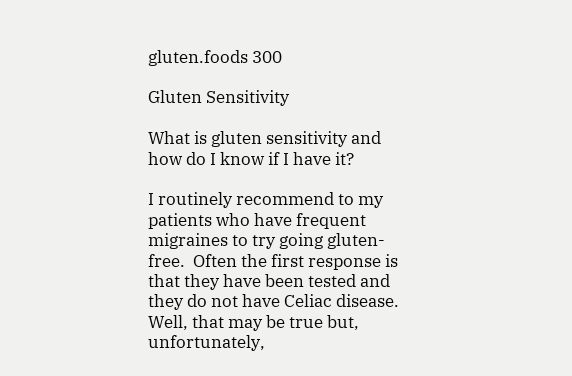gluten.foods 300

Gluten Sensitivity

What is gluten sensitivity and how do I know if I have it?

I routinely recommend to my patients who have frequent migraines to try going gluten-free.  Often the first response is that they have been tested and they do not have Celiac disease. Well, that may be true but, unfortunately,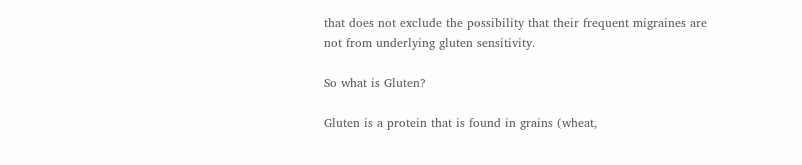that does not exclude the possibility that their frequent migraines are not from underlying gluten sensitivity.

So what is Gluten?

Gluten is a protein that is found in grains (wheat,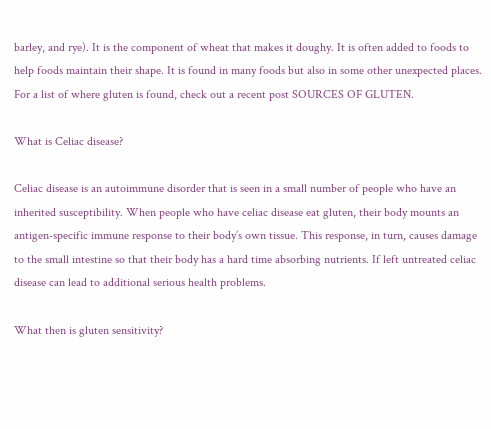barley, and rye). It is the component of wheat that makes it doughy. It is often added to foods to help foods maintain their shape. It is found in many foods but also in some other unexpected places.  For a list of where gluten is found, check out a recent post SOURCES OF GLUTEN.

What is Celiac disease?

Celiac disease is an autoimmune disorder that is seen in a small number of people who have an inherited susceptibility. When people who have celiac disease eat gluten, their body mounts an antigen-specific immune response to their body’s own tissue. This response, in turn, causes damage to the small intestine so that their body has a hard time absorbing nutrients. If left untreated celiac disease can lead to additional serious health problems.

What then is gluten sensitivity?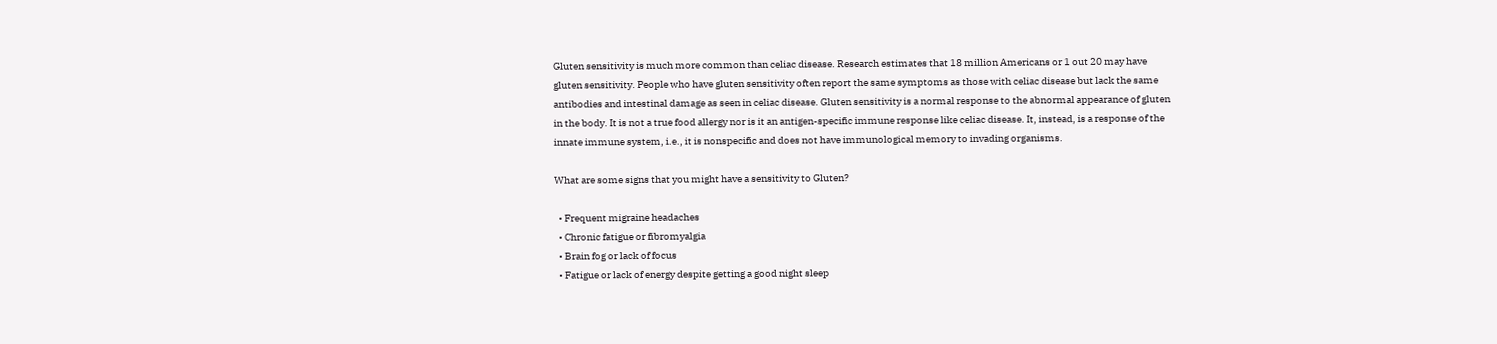Gluten sensitivity is much more common than celiac disease. Research estimates that 18 million Americans or 1 out 20 may have gluten sensitivity. People who have gluten sensitivity often report the same symptoms as those with celiac disease but lack the same antibodies and intestinal damage as seen in celiac disease. Gluten sensitivity is a normal response to the abnormal appearance of gluten in the body. It is not a true food allergy nor is it an antigen-specific immune response like celiac disease. It, instead, is a response of the innate immune system, i.e., it is nonspecific and does not have immunological memory to invading organisms.

What are some signs that you might have a sensitivity to Gluten?

  • Frequent migraine headaches
  • Chronic fatigue or fibromyalgia
  • Brain fog or lack of focus
  • Fatigue or lack of energy despite getting a good night sleep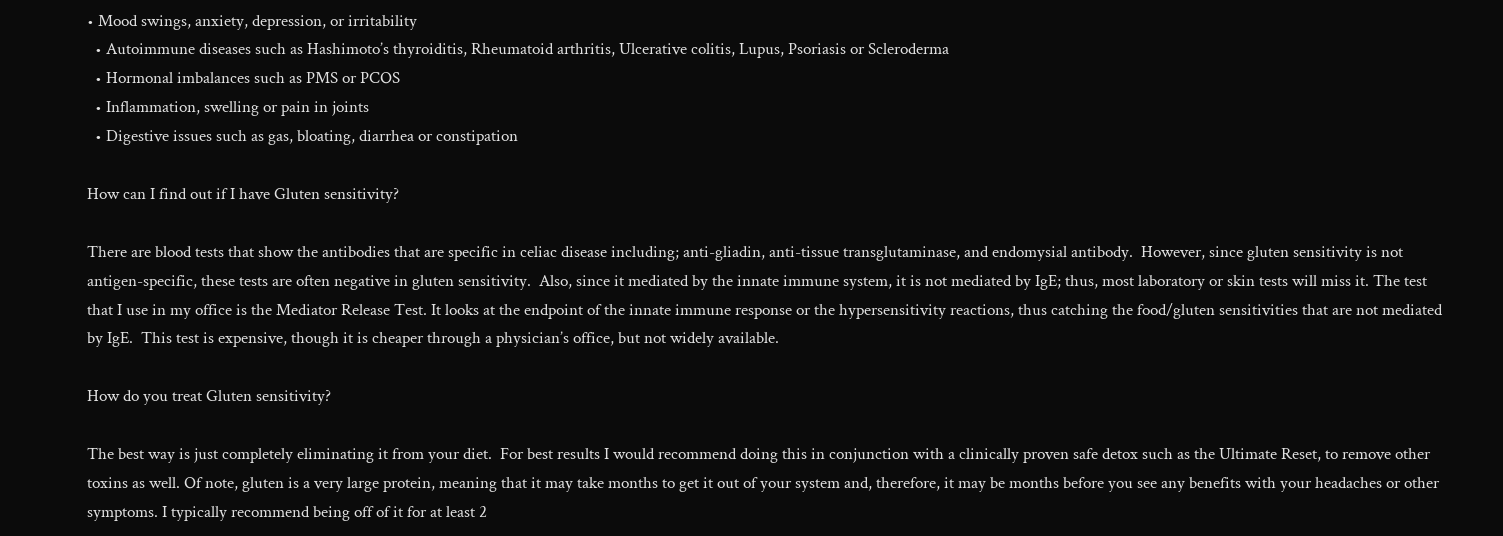• Mood swings, anxiety, depression, or irritability
  • Autoimmune diseases such as Hashimoto’s thyroiditis, Rheumatoid arthritis, Ulcerative colitis, Lupus, Psoriasis or Scleroderma
  • Hormonal imbalances such as PMS or PCOS
  • Inflammation, swelling or pain in joints
  • Digestive issues such as gas, bloating, diarrhea or constipation

How can I find out if I have Gluten sensitivity?

There are blood tests that show the antibodies that are specific in celiac disease including; anti-gliadin, anti-tissue transglutaminase, and endomysial antibody.  However, since gluten sensitivity is not antigen-specific, these tests are often negative in gluten sensitivity.  Also, since it mediated by the innate immune system, it is not mediated by IgE; thus, most laboratory or skin tests will miss it. The test that I use in my office is the Mediator Release Test. It looks at the endpoint of the innate immune response or the hypersensitivity reactions, thus catching the food/gluten sensitivities that are not mediated by IgE.  This test is expensive, though it is cheaper through a physician’s office, but not widely available.

How do you treat Gluten sensitivity?

The best way is just completely eliminating it from your diet.  For best results I would recommend doing this in conjunction with a clinically proven safe detox such as the Ultimate Reset, to remove other toxins as well. Of note, gluten is a very large protein, meaning that it may take months to get it out of your system and, therefore, it may be months before you see any benefits with your headaches or other symptoms. I typically recommend being off of it for at least 2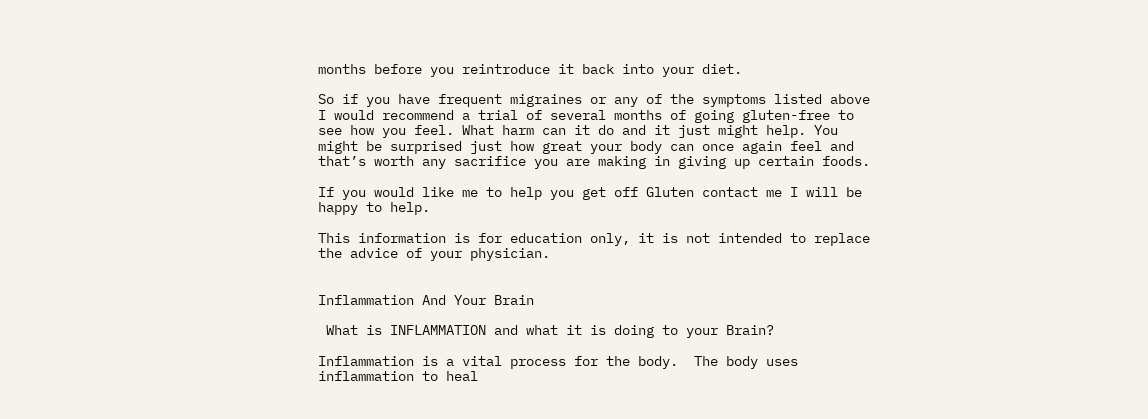months before you reintroduce it back into your diet.

So if you have frequent migraines or any of the symptoms listed above I would recommend a trial of several months of going gluten-free to see how you feel. What harm can it do and it just might help. You might be surprised just how great your body can once again feel and that’s worth any sacrifice you are making in giving up certain foods.

If you would like me to help you get off Gluten contact me I will be happy to help.

This information is for education only, it is not intended to replace the advice of your physician.


Inflammation And Your Brain

 What is INFLAMMATION and what it is doing to your Brain?

Inflammation is a vital process for the body.  The body uses inflammation to heal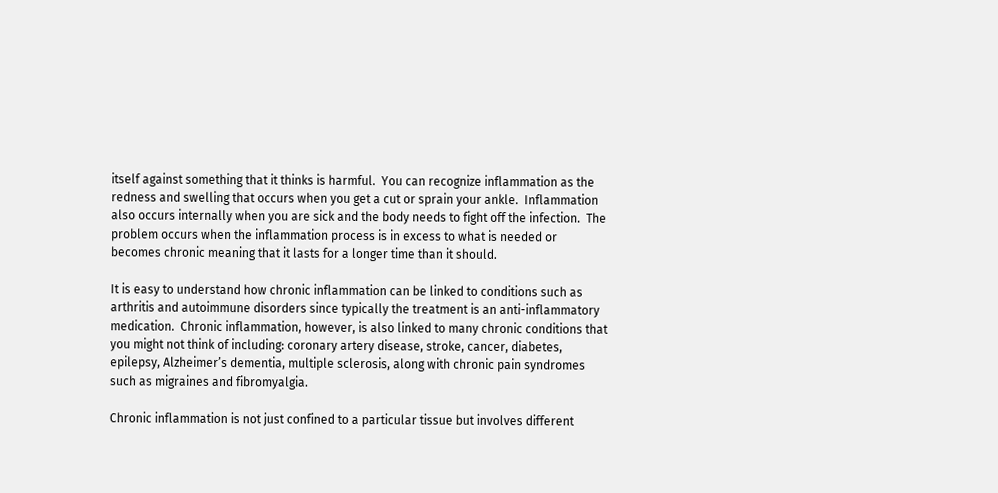itself against something that it thinks is harmful.  You can recognize inflammation as the redness and swelling that occurs when you get a cut or sprain your ankle.  Inflammation also occurs internally when you are sick and the body needs to fight off the infection.  The problem occurs when the inflammation process is in excess to what is needed or becomes chronic meaning that it lasts for a longer time than it should.

It is easy to understand how chronic inflammation can be linked to conditions such as arthritis and autoimmune disorders since typically the treatment is an anti-inflammatory medication.  Chronic inflammation, however, is also linked to many chronic conditions that you might not think of including: coronary artery disease, stroke, cancer, diabetes, epilepsy, Alzheimer’s dementia, multiple sclerosis, along with chronic pain syndromes such as migraines and fibromyalgia.

Chronic inflammation is not just confined to a particular tissue but involves different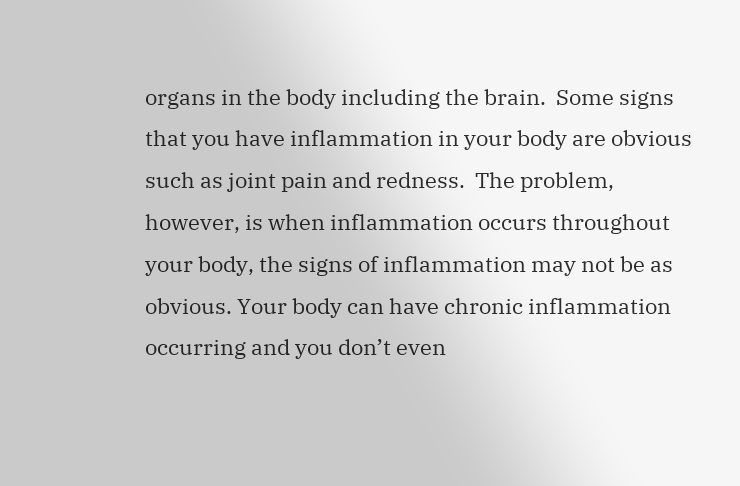organs in the body including the brain.  Some signs that you have inflammation in your body are obvious such as joint pain and redness.  The problem, however, is when inflammation occurs throughout your body, the signs of inflammation may not be as obvious. Your body can have chronic inflammation occurring and you don’t even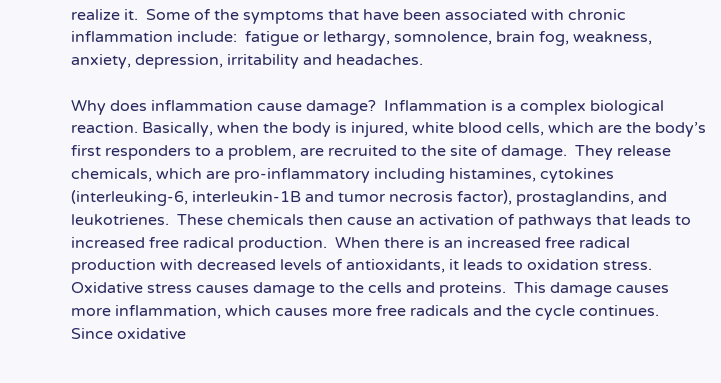realize it.  Some of the symptoms that have been associated with chronic inflammation include:  fatigue or lethargy, somnolence, brain fog, weakness, anxiety, depression, irritability and headaches.

Why does inflammation cause damage?  Inflammation is a complex biological reaction. Basically, when the body is injured, white blood cells, which are the body’s first responders to a problem, are recruited to the site of damage.  They release chemicals, which are pro-inflammatory including histamines, cytokines (interleuking-6, interleukin-1B and tumor necrosis factor), prostaglandins, and leukotrienes.  These chemicals then cause an activation of pathways that leads to increased free radical production.  When there is an increased free radical production with decreased levels of antioxidants, it leads to oxidation stress.  Oxidative stress causes damage to the cells and proteins.  This damage causes more inflammation, which causes more free radicals and the cycle continues.  Since oxidative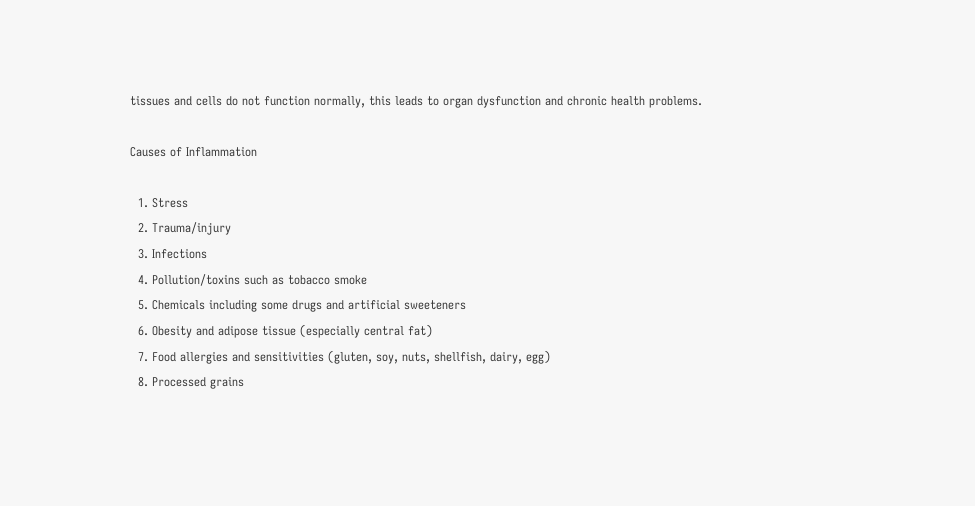tissues and cells do not function normally, this leads to organ dysfunction and chronic health problems.

Causes of Inflammation

  1. Stress
  2. Trauma/injury
  3. Infections
  4. Pollution/toxins such as tobacco smoke
  5. Chemicals including some drugs and artificial sweeteners
  6. Obesity and adipose tissue (especially central fat)
  7. Food allergies and sensitivities (gluten, soy, nuts, shellfish, dairy, egg)
  8. Processed grains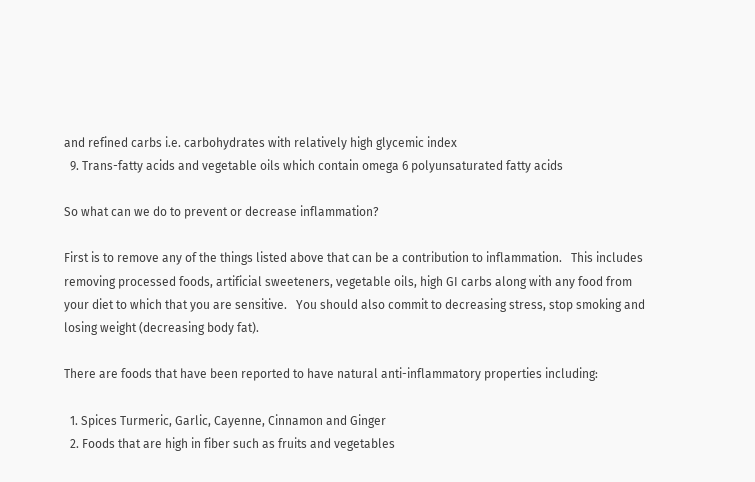and refined carbs i.e. carbohydrates with relatively high glycemic index
  9. Trans-fatty acids and vegetable oils which contain omega 6 polyunsaturated fatty acids

So what can we do to prevent or decrease inflammation?

First is to remove any of the things listed above that can be a contribution to inflammation.   This includes removing processed foods, artificial sweeteners, vegetable oils, high GI carbs along with any food from your diet to which that you are sensitive.   You should also commit to decreasing stress, stop smoking and losing weight (decreasing body fat).

There are foods that have been reported to have natural anti-inflammatory properties including:

  1. Spices Turmeric, Garlic, Cayenne, Cinnamon and Ginger
  2. Foods that are high in fiber such as fruits and vegetables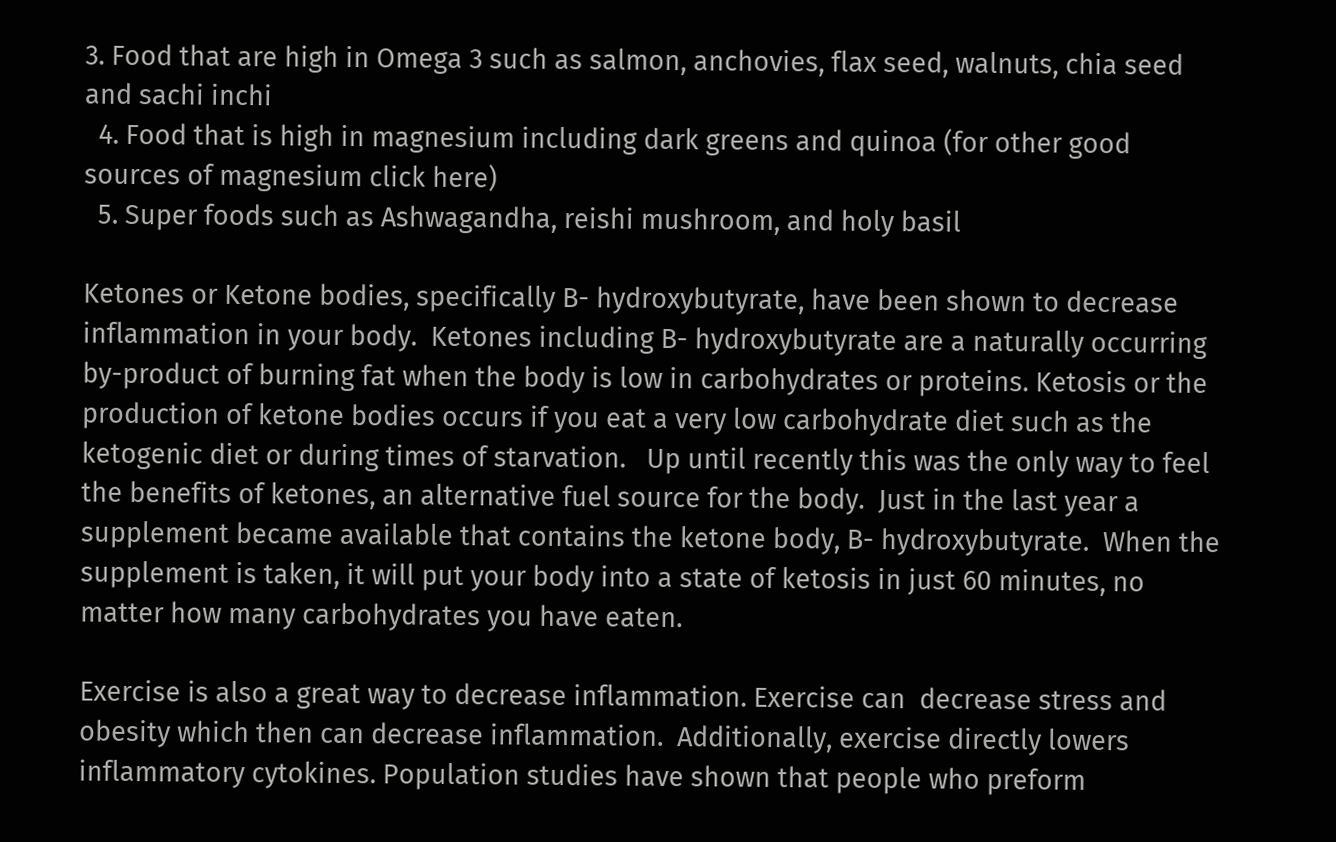3. Food that are high in Omega 3 such as salmon, anchovies, flax seed, walnuts, chia seed and sachi inchi
  4. Food that is high in magnesium including dark greens and quinoa (for other good sources of magnesium click here)
  5. Super foods such as Ashwagandha, reishi mushroom, and holy basil

Ketones or Ketone bodies, specifically B- hydroxybutyrate, have been shown to decrease inflammation in your body.  Ketones including B- hydroxybutyrate are a naturally occurring by-product of burning fat when the body is low in carbohydrates or proteins. Ketosis or the production of ketone bodies occurs if you eat a very low carbohydrate diet such as the ketogenic diet or during times of starvation.   Up until recently this was the only way to feel the benefits of ketones, an alternative fuel source for the body.  Just in the last year a supplement became available that contains the ketone body, B- hydroxybutyrate.  When the supplement is taken, it will put your body into a state of ketosis in just 60 minutes, no matter how many carbohydrates you have eaten.

Exercise is also a great way to decrease inflammation. Exercise can  decrease stress and obesity which then can decrease inflammation.  Additionally, exercise directly lowers inflammatory cytokines. Population studies have shown that people who preform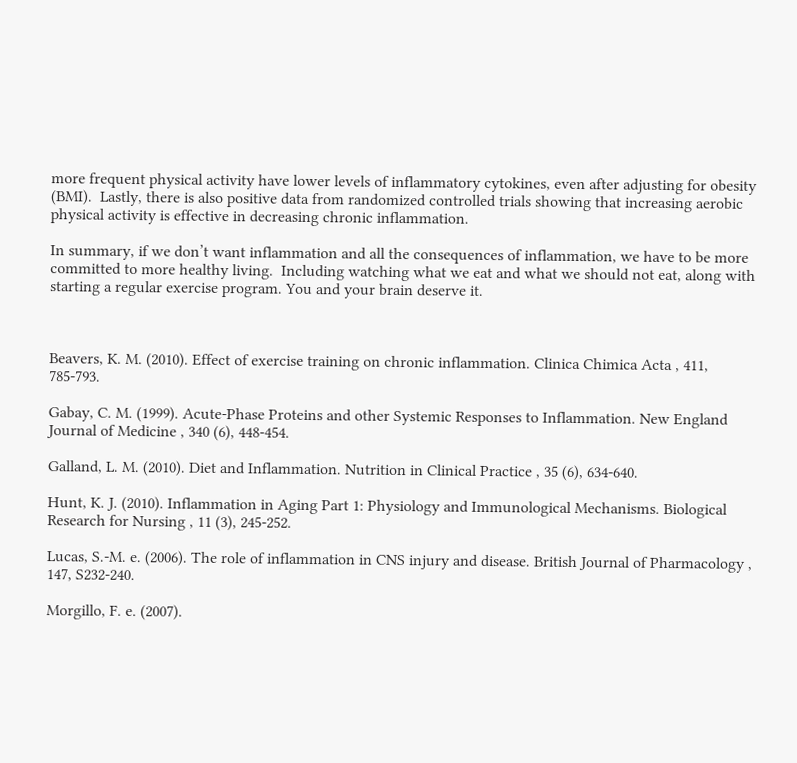more frequent physical activity have lower levels of inflammatory cytokines, even after adjusting for obesity (BMI).  Lastly, there is also positive data from randomized controlled trials showing that increasing aerobic physical activity is effective in decreasing chronic inflammation.

In summary, if we don’t want inflammation and all the consequences of inflammation, we have to be more committed to more healthy living.  Including watching what we eat and what we should not eat, along with starting a regular exercise program. You and your brain deserve it.



Beavers, K. M. (2010). Effect of exercise training on chronic inflammation. Clinica Chimica Acta , 411, 785-793.

Gabay, C. M. (1999). Acute-Phase Proteins and other Systemic Responses to Inflammation. New England Journal of Medicine , 340 (6), 448-454.

Galland, L. M. (2010). Diet and Inflammation. Nutrition in Clinical Practice , 35 (6), 634-640.

Hunt, K. J. (2010). Inflammation in Aging Part 1: Physiology and Immunological Mechanisms. Biological Research for Nursing , 11 (3), 245-252.

Lucas, S.-M. e. (2006). The role of inflammation in CNS injury and disease. British Journal of Pharmacology , 147, S232-240.

Morgillo, F. e. (2007).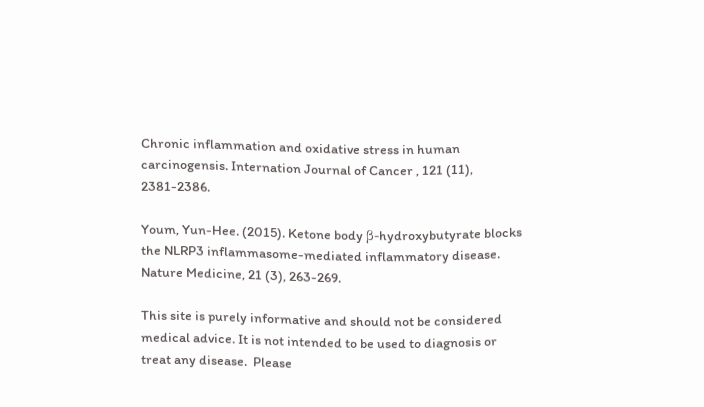Chronic inflammation and oxidative stress in human carcinogensis. Internation Journal of Cancer , 121 (11), 2381-2386.

Youm, Yun-Hee. (2015). Ketone body β-hydroxybutyrate blocks the NLRP3 inflammasome-mediated inflammatory disease. Nature Medicine, 21 (3), 263-269.

This site is purely informative and should not be considered medical advice. It is not intended to be used to diagnosis or treat any disease.  Please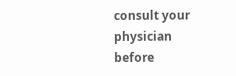consult your physician before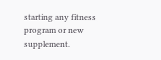starting any fitness program or new supplement.